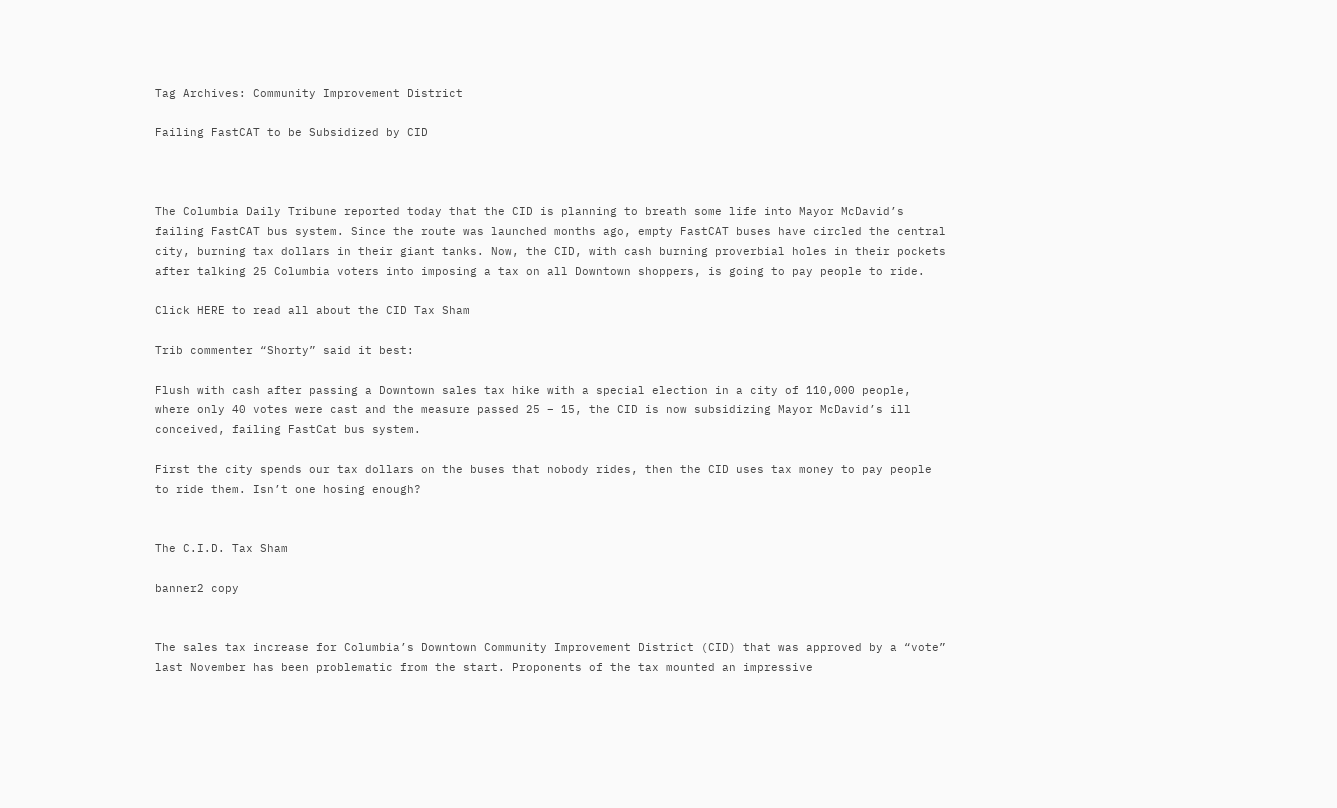Tag Archives: Community Improvement District

Failing FastCAT to be Subsidized by CID



The Columbia Daily Tribune reported today that the CID is planning to breath some life into Mayor McDavid’s failing FastCAT bus system. Since the route was launched months ago, empty FastCAT buses have circled the central city, burning tax dollars in their giant tanks. Now, the CID, with cash burning proverbial holes in their pockets after talking 25 Columbia voters into imposing a tax on all Downtown shoppers, is going to pay people to ride.

Click HERE to read all about the CID Tax Sham

Trib commenter “Shorty” said it best:

Flush with cash after passing a Downtown sales tax hike with a special election in a city of 110,000 people, where only 40 votes were cast and the measure passed 25 – 15, the CID is now subsidizing Mayor McDavid’s ill conceived, failing FastCat bus system.

First the city spends our tax dollars on the buses that nobody rides, then the CID uses tax money to pay people to ride them. Isn’t one hosing enough?


The C.I.D. Tax Sham

banner2 copy


The sales tax increase for Columbia’s Downtown Community Improvement District (CID) that was approved by a “vote” last November has been problematic from the start. Proponents of the tax mounted an impressive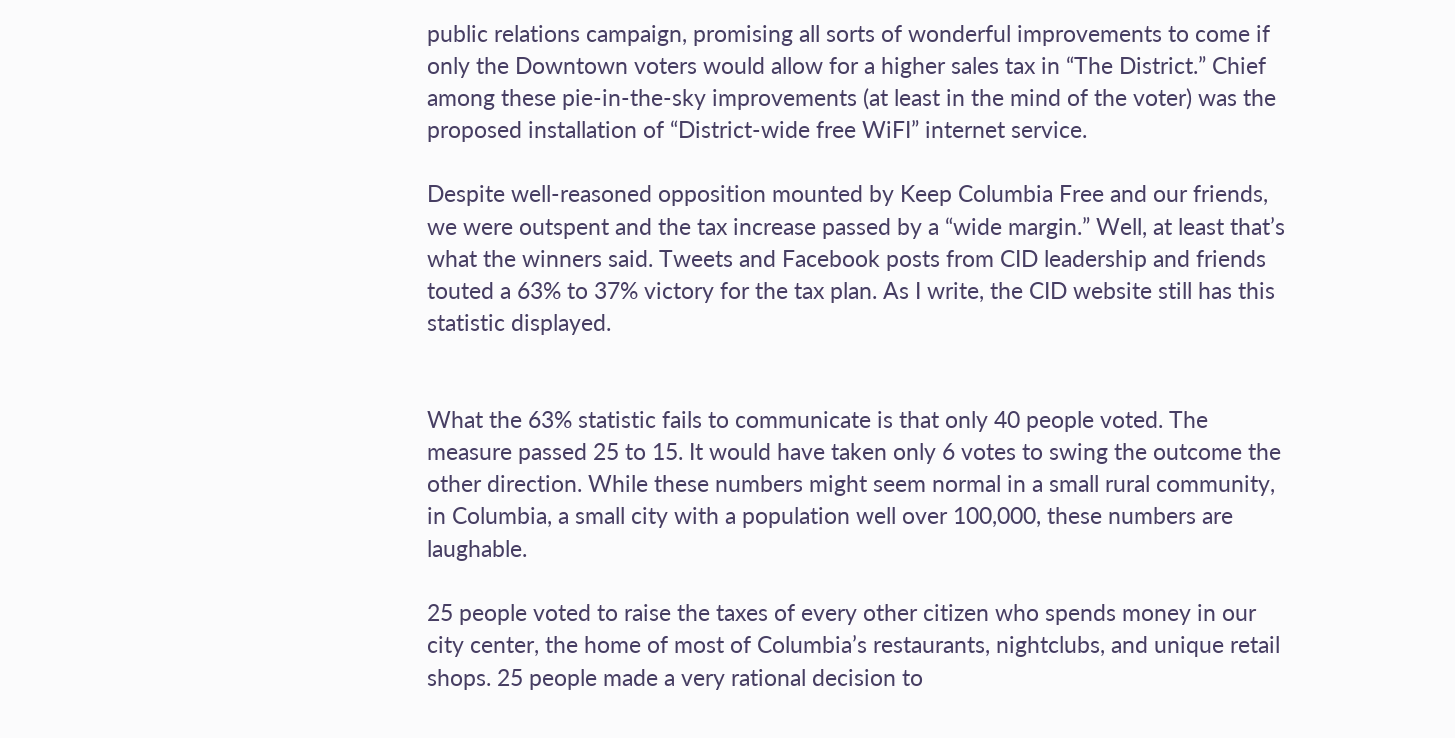public relations campaign, promising all sorts of wonderful improvements to come if only the Downtown voters would allow for a higher sales tax in “The District.” Chief among these pie-in-the-sky improvements (at least in the mind of the voter) was the proposed installation of “District-wide free WiFI” internet service.

Despite well-reasoned opposition mounted by Keep Columbia Free and our friends, we were outspent and the tax increase passed by a “wide margin.” Well, at least that’s what the winners said. Tweets and Facebook posts from CID leadership and friends touted a 63% to 37% victory for the tax plan. As I write, the CID website still has this statistic displayed.


What the 63% statistic fails to communicate is that only 40 people voted. The measure passed 25 to 15. It would have taken only 6 votes to swing the outcome the other direction. While these numbers might seem normal in a small rural community, in Columbia, a small city with a population well over 100,000, these numbers are laughable.

25 people voted to raise the taxes of every other citizen who spends money in our city center, the home of most of Columbia’s restaurants, nightclubs, and unique retail shops. 25 people made a very rational decision to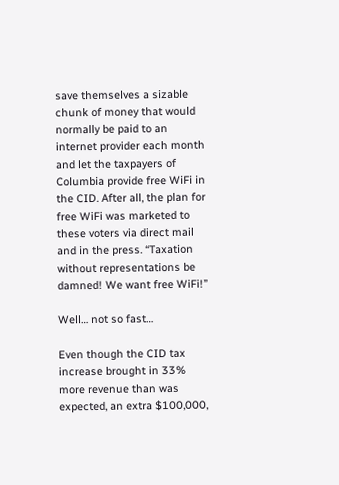save themselves a sizable chunk of money that would normally be paid to an internet provider each month and let the taxpayers of Columbia provide free WiFi in the CID. After all, the plan for free WiFi was marketed to these voters via direct mail and in the press. “Taxation without representations be damned! We want free WiFi!”

Well… not so fast…

Even though the CID tax increase brought in 33% more revenue than was expected, an extra $100,000,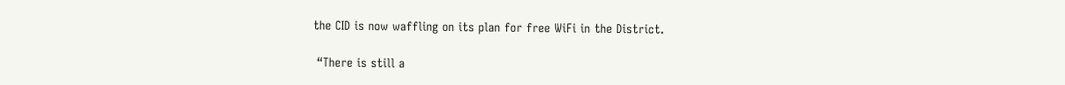the CID is now waffling on its plan for free WiFi in the District.

 “There is still a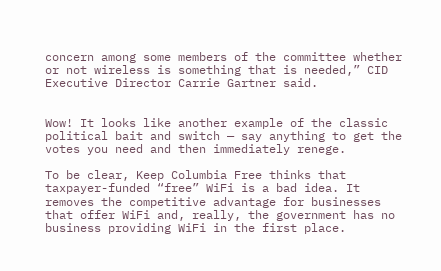concern among some members of the committee whether or not wireless is something that is needed,” CID Executive Director Carrie Gartner said.


Wow! It looks like another example of the classic political bait and switch — say anything to get the votes you need and then immediately renege.

To be clear, Keep Columbia Free thinks that taxpayer-funded “free” WiFi is a bad idea. It removes the competitive advantage for businesses that offer WiFi and, really, the government has no business providing WiFi in the first place.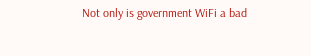Not only is government WiFi a bad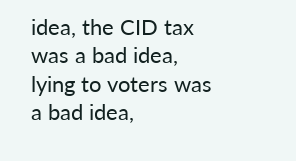idea, the CID tax was a bad idea, lying to voters was a bad idea,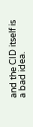and the CID itself is a bad idea.